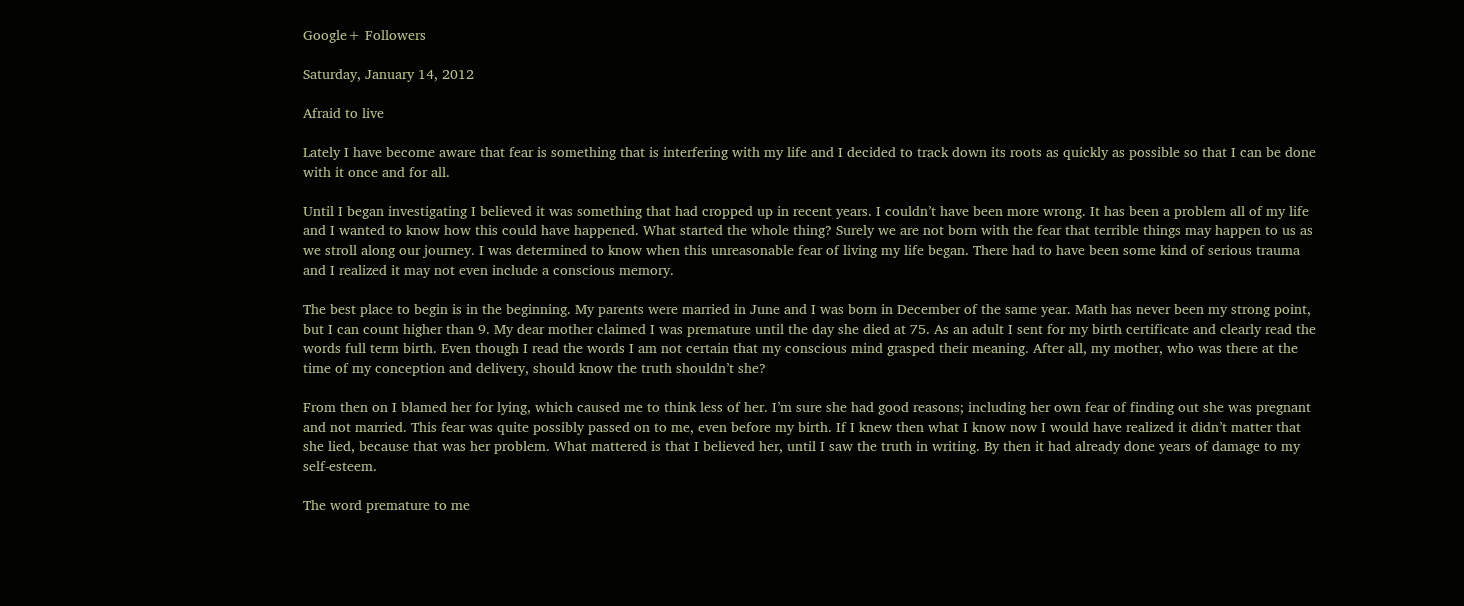Google+ Followers

Saturday, January 14, 2012

Afraid to live

Lately I have become aware that fear is something that is interfering with my life and I decided to track down its roots as quickly as possible so that I can be done with it once and for all.

Until I began investigating I believed it was something that had cropped up in recent years. I couldn’t have been more wrong. It has been a problem all of my life and I wanted to know how this could have happened. What started the whole thing? Surely we are not born with the fear that terrible things may happen to us as we stroll along our journey. I was determined to know when this unreasonable fear of living my life began. There had to have been some kind of serious trauma and I realized it may not even include a conscious memory.

The best place to begin is in the beginning. My parents were married in June and I was born in December of the same year. Math has never been my strong point, but I can count higher than 9. My dear mother claimed I was premature until the day she died at 75. As an adult I sent for my birth certificate and clearly read the words full term birth. Even though I read the words I am not certain that my conscious mind grasped their meaning. After all, my mother, who was there at the time of my conception and delivery, should know the truth shouldn’t she?

From then on I blamed her for lying, which caused me to think less of her. I’m sure she had good reasons; including her own fear of finding out she was pregnant and not married. This fear was quite possibly passed on to me, even before my birth. If I knew then what I know now I would have realized it didn’t matter that she lied, because that was her problem. What mattered is that I believed her, until I saw the truth in writing. By then it had already done years of damage to my self-esteem.

The word premature to me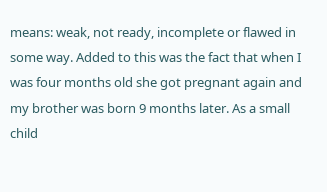means: weak, not ready, incomplete or flawed in some way. Added to this was the fact that when I was four months old she got pregnant again and my brother was born 9 months later. As a small child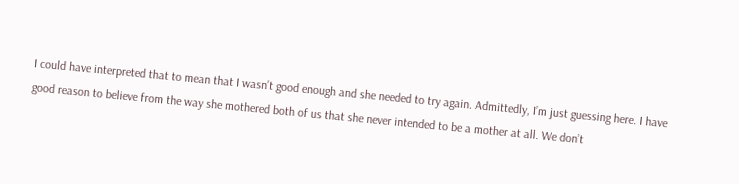I could have interpreted that to mean that I wasn’t good enough and she needed to try again. Admittedly, I’m just guessing here. I have good reason to believe from the way she mothered both of us that she never intended to be a mother at all. We don’t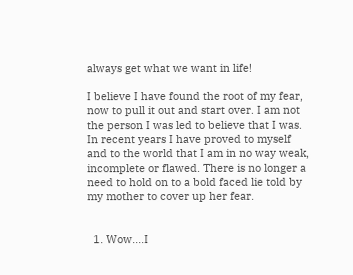always get what we want in life!

I believe I have found the root of my fear, now to pull it out and start over. I am not the person I was led to believe that I was. In recent years I have proved to myself and to the world that I am in no way weak, incomplete or flawed. There is no longer a need to hold on to a bold faced lie told by my mother to cover up her fear.


  1. Wow....I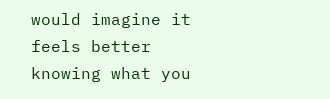would imagine it feels better knowing what you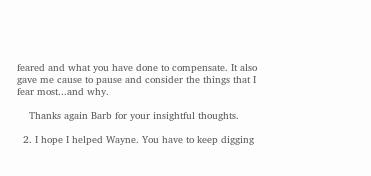feared and what you have done to compensate. It also gave me cause to pause and consider the things that I fear most...and why.

    Thanks again Barb for your insightful thoughts.

  2. I hope I helped Wayne. You have to keep digging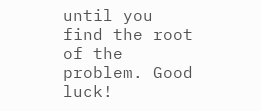until you find the root of the problem. Good luck!